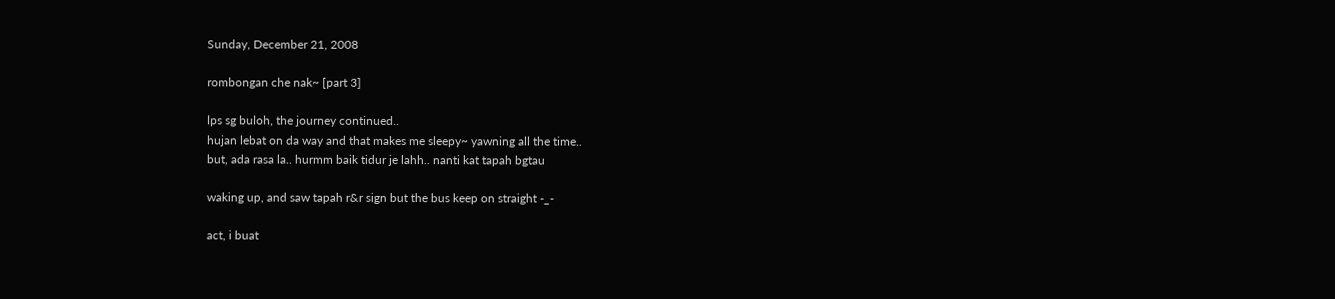Sunday, December 21, 2008

rombongan che nak~ [part 3]

lps sg buloh, the journey continued..
hujan lebat on da way and that makes me sleepy~ yawning all the time..
but, ada rasa la.. hurmm baik tidur je lahh.. nanti kat tapah bgtau

waking up, and saw tapah r&r sign but the bus keep on straight -_-

act, i buat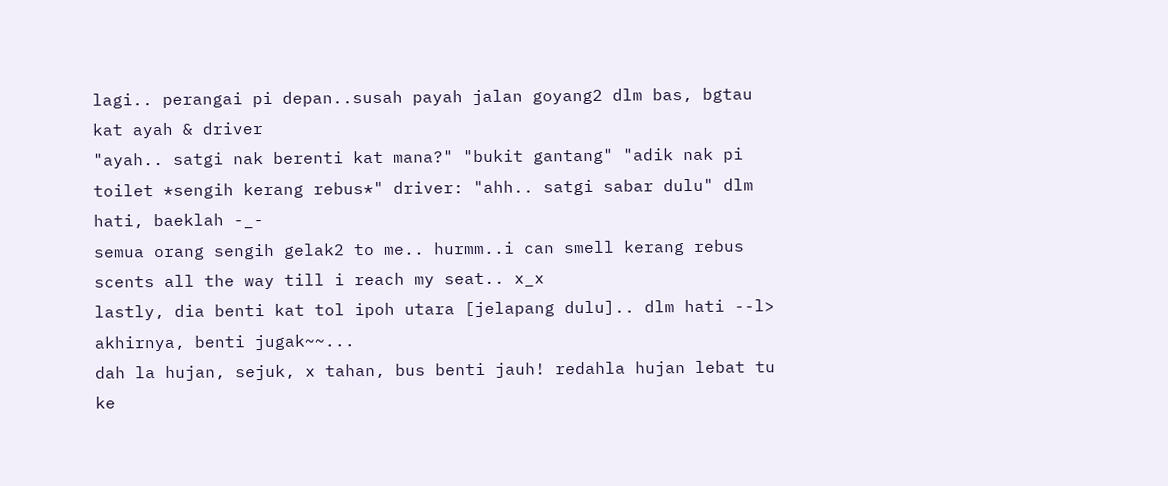lagi.. perangai pi depan..susah payah jalan goyang2 dlm bas, bgtau kat ayah & driver
"ayah.. satgi nak berenti kat mana?" "bukit gantang" "adik nak pi toilet *sengih kerang rebus*" driver: "ahh.. satgi sabar dulu" dlm hati, baeklah -_-
semua orang sengih gelak2 to me.. hurmm..i can smell kerang rebus scents all the way till i reach my seat.. x_x
lastly, dia benti kat tol ipoh utara [jelapang dulu].. dlm hati --l> akhirnya, benti jugak~~...
dah la hujan, sejuk, x tahan, bus benti jauh! redahla hujan lebat tu ke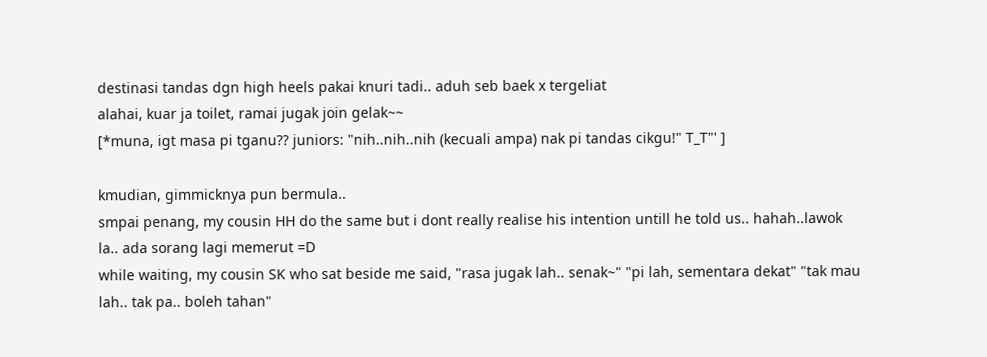destinasi tandas dgn high heels pakai knuri tadi.. aduh seb baek x tergeliat
alahai, kuar ja toilet, ramai jugak join gelak~~
[*muna, igt masa pi tganu?? juniors: "nih..nih..nih (kecuali ampa) nak pi tandas cikgu!" T_T"' ]

kmudian, gimmicknya pun bermula..
smpai penang, my cousin HH do the same but i dont really realise his intention untill he told us.. hahah..lawok la.. ada sorang lagi memerut =D
while waiting, my cousin SK who sat beside me said, "rasa jugak lah.. senak~" "pi lah, sementara dekat" "tak mau lah.. tak pa.. boleh tahan"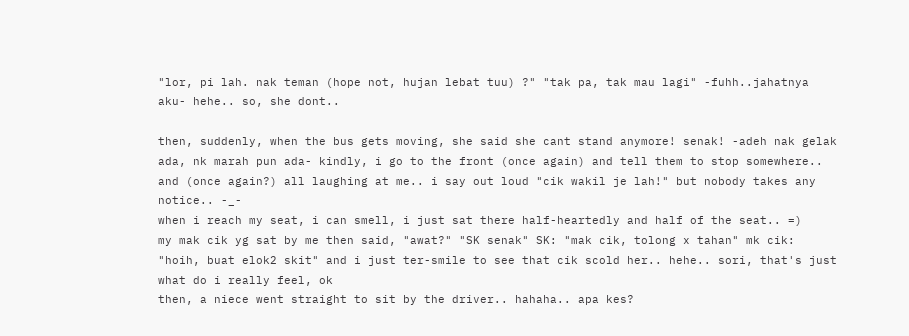"lor, pi lah. nak teman (hope not, hujan lebat tuu) ?" "tak pa, tak mau lagi" -fuhh..jahatnya aku- hehe.. so, she dont..

then, suddenly, when the bus gets moving, she said she cant stand anymore! senak! -adeh nak gelak ada, nk marah pun ada- kindly, i go to the front (once again) and tell them to stop somewhere.. and (once again?) all laughing at me.. i say out loud "cik wakil je lah!" but nobody takes any notice.. -_-
when i reach my seat, i can smell, i just sat there half-heartedly and half of the seat.. =)
my mak cik yg sat by me then said, "awat?" "SK senak" SK: "mak cik, tolong x tahan" mk cik: "hoih, buat elok2 skit" and i just ter-smile to see that cik scold her.. hehe.. sori, that's just what do i really feel, ok
then, a niece went straight to sit by the driver.. hahaha.. apa kes?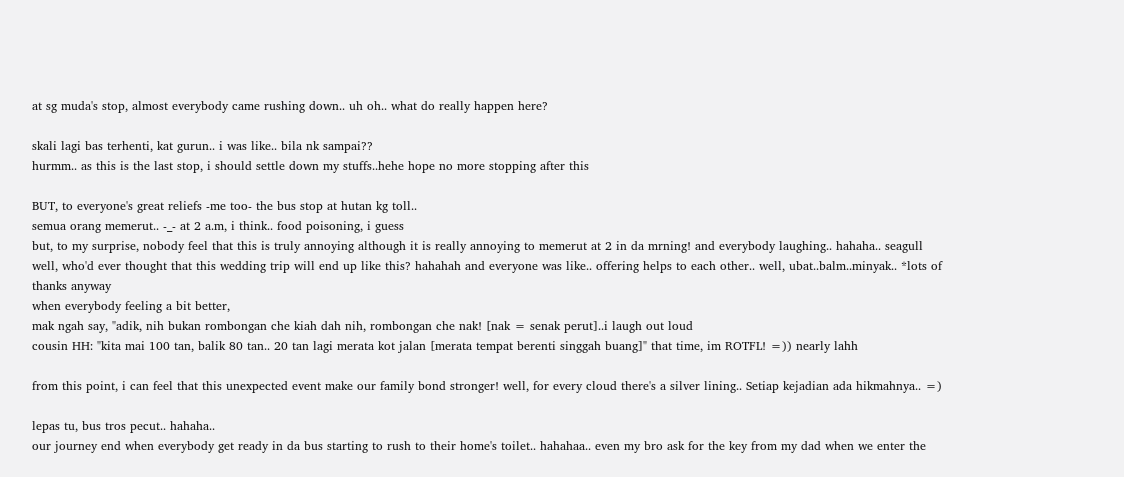at sg muda's stop, almost everybody came rushing down.. uh oh.. what do really happen here?

skali lagi bas terhenti, kat gurun.. i was like.. bila nk sampai??
hurmm.. as this is the last stop, i should settle down my stuffs..hehe hope no more stopping after this

BUT, to everyone's great reliefs -me too- the bus stop at hutan kg toll..
semua orang memerut.. -_- at 2 a.m, i think.. food poisoning, i guess
but, to my surprise, nobody feel that this is truly annoying although it is really annoying to memerut at 2 in da mrning! and everybody laughing.. hahaha.. seagull
well, who'd ever thought that this wedding trip will end up like this? hahahah and everyone was like.. offering helps to each other.. well, ubat..balm..minyak.. *lots of thanks anyway
when everybody feeling a bit better,
mak ngah say, "adik, nih bukan rombongan che kiah dah nih, rombongan che nak! [nak = senak perut]..i laugh out loud
cousin HH: "kita mai 100 tan, balik 80 tan.. 20 tan lagi merata kot jalan [merata tempat berenti singgah buang]" that time, im ROTFL! =)) nearly lahh

from this point, i can feel that this unexpected event make our family bond stronger! well, for every cloud there's a silver lining.. Setiap kejadian ada hikmahnya.. =)

lepas tu, bus tros pecut.. hahaha..
our journey end when everybody get ready in da bus starting to rush to their home's toilet.. hahahaa.. even my bro ask for the key from my dad when we enter the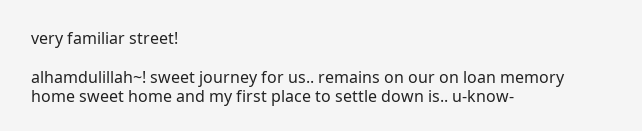very familiar street!

alhamdulillah~! sweet journey for us.. remains on our on loan memory
home sweet home and my first place to settle down is.. u-know-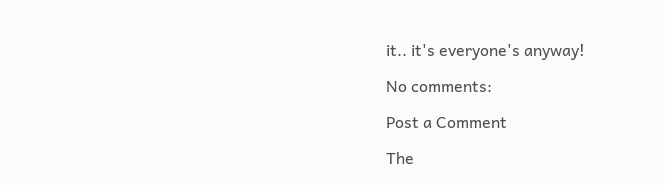it.. it's everyone's anyway!

No comments:

Post a Comment

The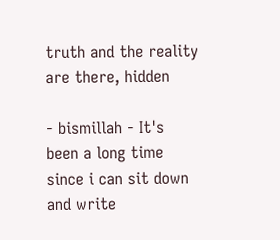truth and the reality are there, hidden

- bismillah - It's been a long time since i can sit down and write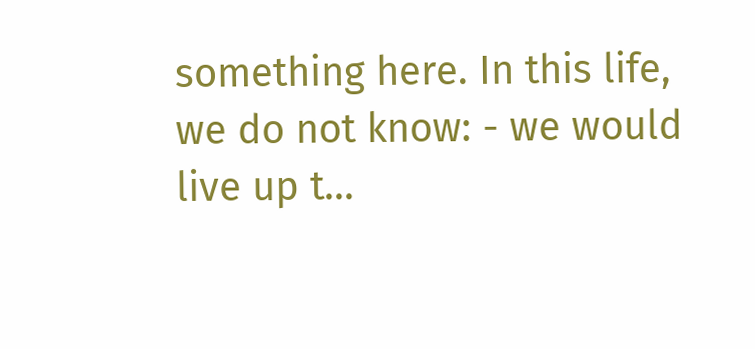something here. In this life, we do not know: - we would live up t...